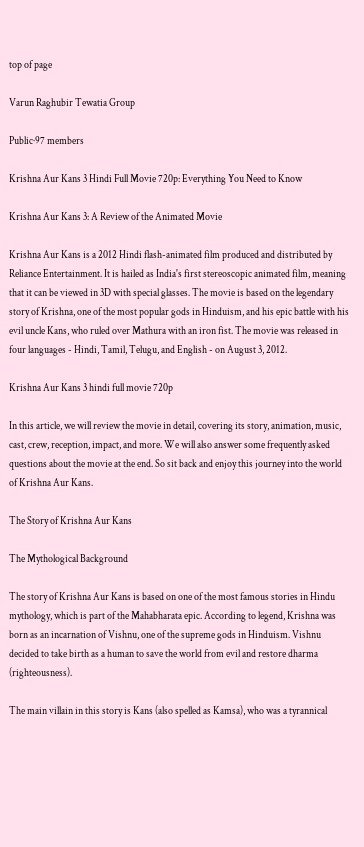top of page

Varun Raghubir Tewatia Group

Public·97 members

Krishna Aur Kans 3 Hindi Full Movie 720p: Everything You Need to Know

Krishna Aur Kans 3: A Review of the Animated Movie

Krishna Aur Kans is a 2012 Hindi flash-animated film produced and distributed by Reliance Entertainment. It is hailed as India's first stereoscopic animated film, meaning that it can be viewed in 3D with special glasses. The movie is based on the legendary story of Krishna, one of the most popular gods in Hinduism, and his epic battle with his evil uncle Kans, who ruled over Mathura with an iron fist. The movie was released in four languages - Hindi, Tamil, Telugu, and English - on August 3, 2012.

Krishna Aur Kans 3 hindi full movie 720p

In this article, we will review the movie in detail, covering its story, animation, music, cast, crew, reception, impact, and more. We will also answer some frequently asked questions about the movie at the end. So sit back and enjoy this journey into the world of Krishna Aur Kans.

The Story of Krishna Aur Kans

The Mythological Background

The story of Krishna Aur Kans is based on one of the most famous stories in Hindu mythology, which is part of the Mahabharata epic. According to legend, Krishna was born as an incarnation of Vishnu, one of the supreme gods in Hinduism. Vishnu decided to take birth as a human to save the world from evil and restore dharma (righteousness).

The main villain in this story is Kans (also spelled as Kamsa), who was a tyrannical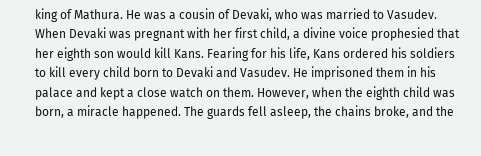king of Mathura. He was a cousin of Devaki, who was married to Vasudev. When Devaki was pregnant with her first child, a divine voice prophesied that her eighth son would kill Kans. Fearing for his life, Kans ordered his soldiers to kill every child born to Devaki and Vasudev. He imprisoned them in his palace and kept a close watch on them. However, when the eighth child was born, a miracle happened. The guards fell asleep, the chains broke, and the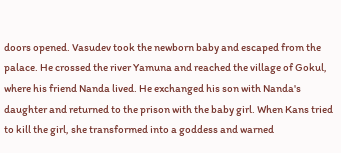doors opened. Vasudev took the newborn baby and escaped from the palace. He crossed the river Yamuna and reached the village of Gokul, where his friend Nanda lived. He exchanged his son with Nanda's daughter and returned to the prison with the baby girl. When Kans tried to kill the girl, she transformed into a goddess and warned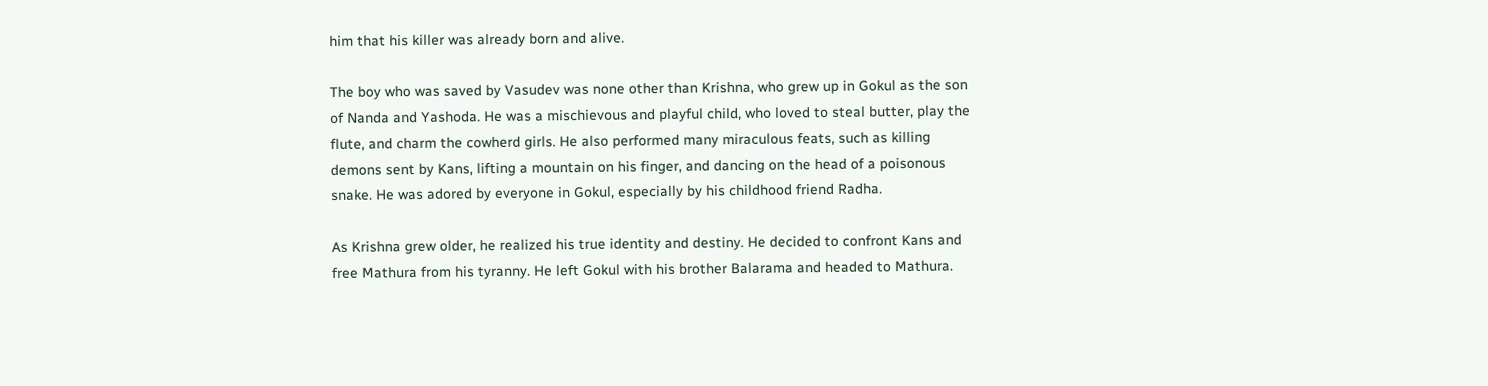him that his killer was already born and alive.

The boy who was saved by Vasudev was none other than Krishna, who grew up in Gokul as the son of Nanda and Yashoda. He was a mischievous and playful child, who loved to steal butter, play the flute, and charm the cowherd girls. He also performed many miraculous feats, such as killing demons sent by Kans, lifting a mountain on his finger, and dancing on the head of a poisonous snake. He was adored by everyone in Gokul, especially by his childhood friend Radha.

As Krishna grew older, he realized his true identity and destiny. He decided to confront Kans and free Mathura from his tyranny. He left Gokul with his brother Balarama and headed to Mathura.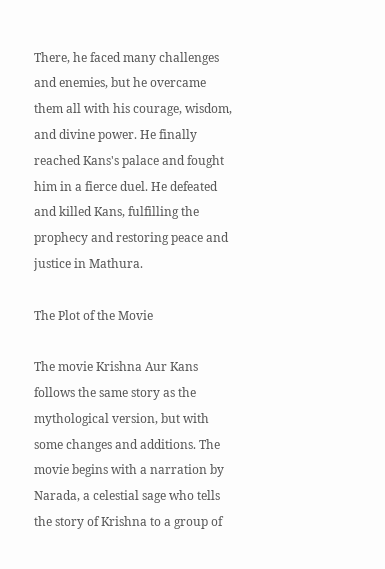There, he faced many challenges and enemies, but he overcame them all with his courage, wisdom, and divine power. He finally reached Kans's palace and fought him in a fierce duel. He defeated and killed Kans, fulfilling the prophecy and restoring peace and justice in Mathura.

The Plot of the Movie

The movie Krishna Aur Kans follows the same story as the mythological version, but with some changes and additions. The movie begins with a narration by Narada, a celestial sage who tells the story of Krishna to a group of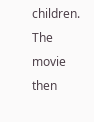children. The movie then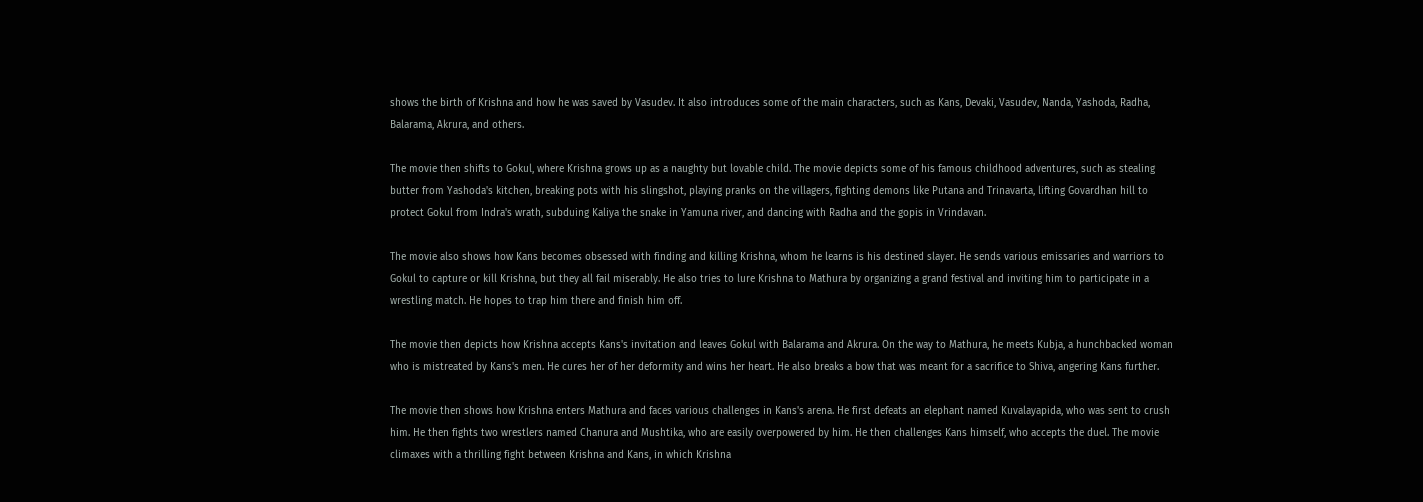shows the birth of Krishna and how he was saved by Vasudev. It also introduces some of the main characters, such as Kans, Devaki, Vasudev, Nanda, Yashoda, Radha, Balarama, Akrura, and others.

The movie then shifts to Gokul, where Krishna grows up as a naughty but lovable child. The movie depicts some of his famous childhood adventures, such as stealing butter from Yashoda's kitchen, breaking pots with his slingshot, playing pranks on the villagers, fighting demons like Putana and Trinavarta, lifting Govardhan hill to protect Gokul from Indra's wrath, subduing Kaliya the snake in Yamuna river, and dancing with Radha and the gopis in Vrindavan.

The movie also shows how Kans becomes obsessed with finding and killing Krishna, whom he learns is his destined slayer. He sends various emissaries and warriors to Gokul to capture or kill Krishna, but they all fail miserably. He also tries to lure Krishna to Mathura by organizing a grand festival and inviting him to participate in a wrestling match. He hopes to trap him there and finish him off.

The movie then depicts how Krishna accepts Kans's invitation and leaves Gokul with Balarama and Akrura. On the way to Mathura, he meets Kubja, a hunchbacked woman who is mistreated by Kans's men. He cures her of her deformity and wins her heart. He also breaks a bow that was meant for a sacrifice to Shiva, angering Kans further.

The movie then shows how Krishna enters Mathura and faces various challenges in Kans's arena. He first defeats an elephant named Kuvalayapida, who was sent to crush him. He then fights two wrestlers named Chanura and Mushtika, who are easily overpowered by him. He then challenges Kans himself, who accepts the duel. The movie climaxes with a thrilling fight between Krishna and Kans, in which Krishna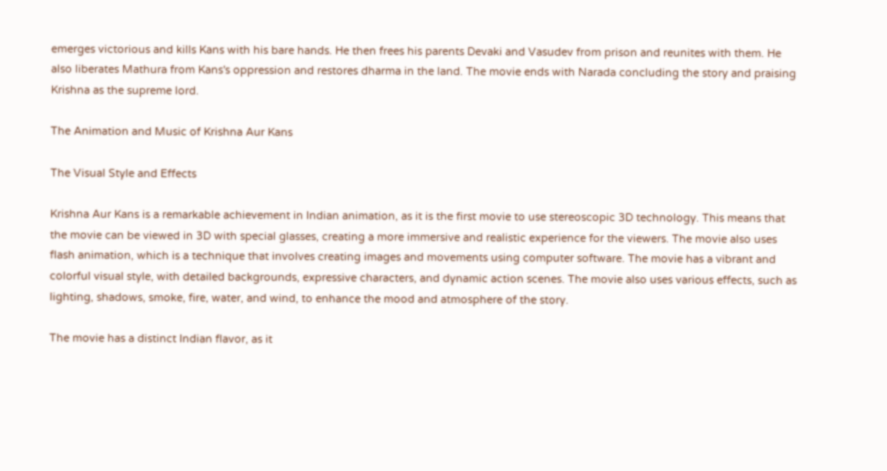emerges victorious and kills Kans with his bare hands. He then frees his parents Devaki and Vasudev from prison and reunites with them. He also liberates Mathura from Kans's oppression and restores dharma in the land. The movie ends with Narada concluding the story and praising Krishna as the supreme lord.

The Animation and Music of Krishna Aur Kans

The Visual Style and Effects

Krishna Aur Kans is a remarkable achievement in Indian animation, as it is the first movie to use stereoscopic 3D technology. This means that the movie can be viewed in 3D with special glasses, creating a more immersive and realistic experience for the viewers. The movie also uses flash animation, which is a technique that involves creating images and movements using computer software. The movie has a vibrant and colorful visual style, with detailed backgrounds, expressive characters, and dynamic action scenes. The movie also uses various effects, such as lighting, shadows, smoke, fire, water, and wind, to enhance the mood and atmosphere of the story.

The movie has a distinct Indian flavor, as it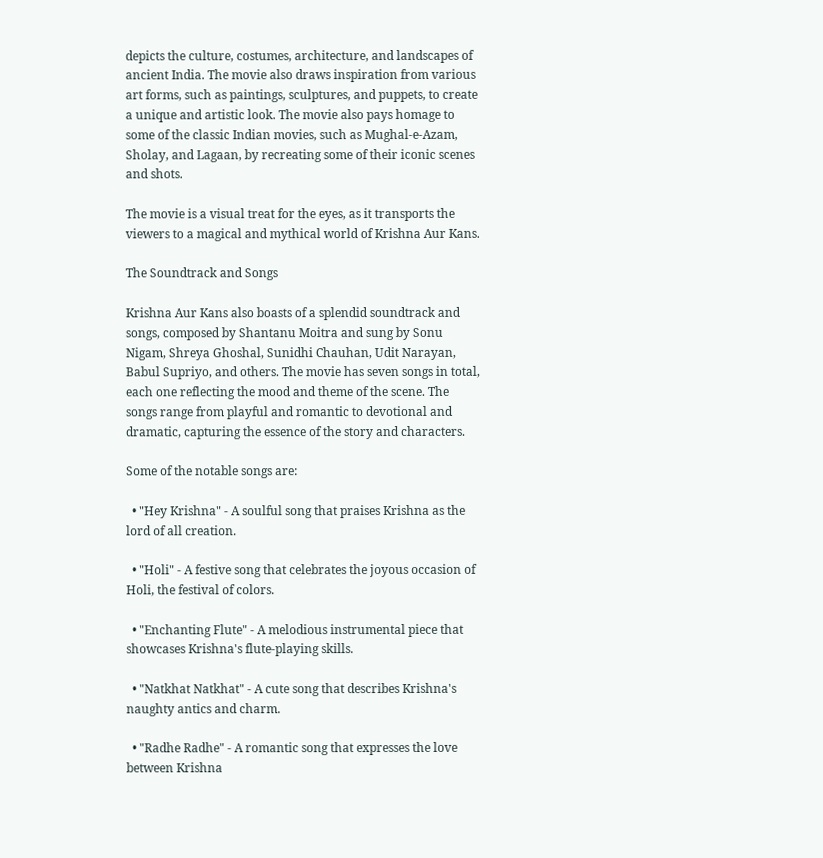depicts the culture, costumes, architecture, and landscapes of ancient India. The movie also draws inspiration from various art forms, such as paintings, sculptures, and puppets, to create a unique and artistic look. The movie also pays homage to some of the classic Indian movies, such as Mughal-e-Azam, Sholay, and Lagaan, by recreating some of their iconic scenes and shots.

The movie is a visual treat for the eyes, as it transports the viewers to a magical and mythical world of Krishna Aur Kans.

The Soundtrack and Songs

Krishna Aur Kans also boasts of a splendid soundtrack and songs, composed by Shantanu Moitra and sung by Sonu Nigam, Shreya Ghoshal, Sunidhi Chauhan, Udit Narayan, Babul Supriyo, and others. The movie has seven songs in total, each one reflecting the mood and theme of the scene. The songs range from playful and romantic to devotional and dramatic, capturing the essence of the story and characters.

Some of the notable songs are:

  • "Hey Krishna" - A soulful song that praises Krishna as the lord of all creation.

  • "Holi" - A festive song that celebrates the joyous occasion of Holi, the festival of colors.

  • "Enchanting Flute" - A melodious instrumental piece that showcases Krishna's flute-playing skills.

  • "Natkhat Natkhat" - A cute song that describes Krishna's naughty antics and charm.

  • "Radhe Radhe" - A romantic song that expresses the love between Krishna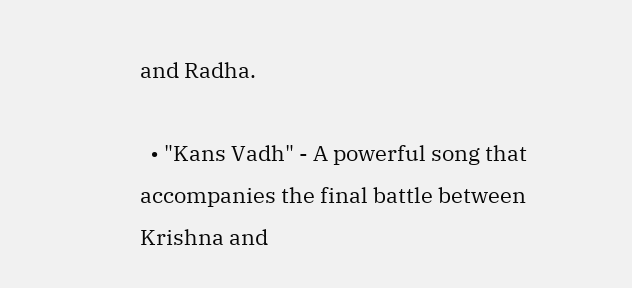and Radha.

  • "Kans Vadh" - A powerful song that accompanies the final battle between Krishna and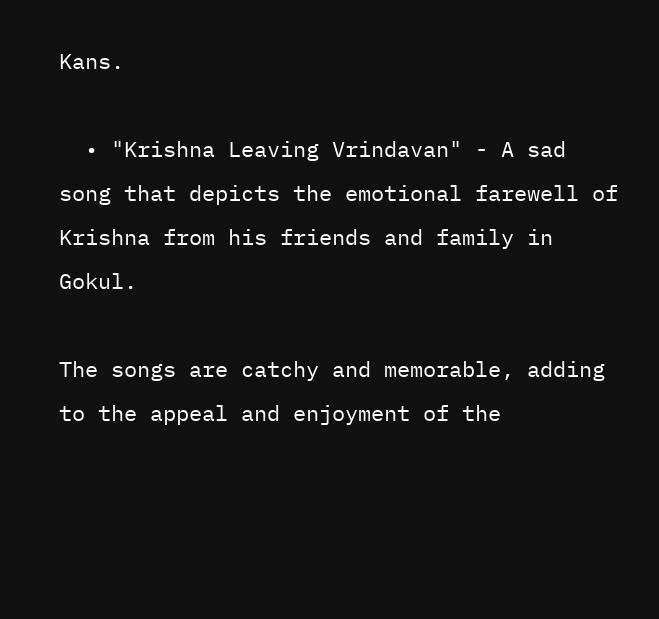Kans.

  • "Krishna Leaving Vrindavan" - A sad song that depicts the emotional farewell of Krishna from his friends and family in Gokul.

The songs are catchy and memorable, adding to the appeal and enjoyment of the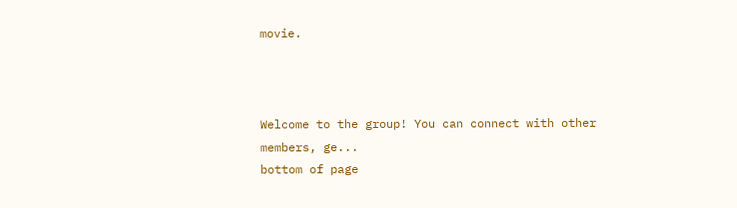movie.



Welcome to the group! You can connect with other members, ge...
bottom of page